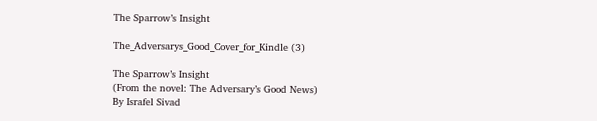The Sparrow’s Insight

The_Adversarys_Good_Cover_for_Kindle (3)

The Sparrow’s Insight
(From the novel: The Adversary’s Good News)
By Israfel Sivad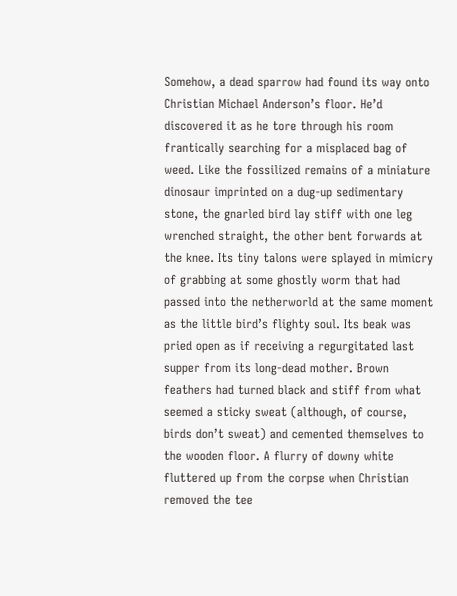Somehow, a dead sparrow had found its way onto Christian Michael Anderson’s floor. He’d discovered it as he tore through his room frantically searching for a misplaced bag of weed. Like the fossilized remains of a miniature dinosaur imprinted on a dug-up sedimentary stone, the gnarled bird lay stiff with one leg wrenched straight, the other bent forwards at the knee. Its tiny talons were splayed in mimicry of grabbing at some ghostly worm that had passed into the netherworld at the same moment as the little bird’s flighty soul. Its beak was pried open as if receiving a regurgitated last supper from its long-dead mother. Brown feathers had turned black and stiff from what seemed a sticky sweat (although, of course, birds don’t sweat) and cemented themselves to the wooden floor. A flurry of downy white fluttered up from the corpse when Christian removed the tee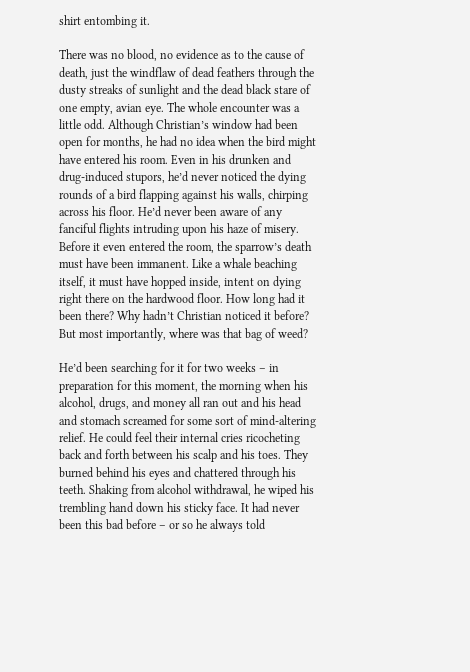shirt entombing it.

There was no blood, no evidence as to the cause of death, just the windflaw of dead feathers through the dusty streaks of sunlight and the dead black stare of one empty, avian eye. The whole encounter was a little odd. Although Christian’s window had been open for months, he had no idea when the bird might have entered his room. Even in his drunken and drug-induced stupors, he’d never noticed the dying rounds of a bird flapping against his walls, chirping across his floor. He’d never been aware of any fanciful flights intruding upon his haze of misery. Before it even entered the room, the sparrow’s death must have been immanent. Like a whale beaching itself, it must have hopped inside, intent on dying right there on the hardwood floor. How long had it been there? Why hadn’t Christian noticed it before? But most importantly, where was that bag of weed?

He’d been searching for it for two weeks – in preparation for this moment, the morning when his alcohol, drugs, and money all ran out and his head and stomach screamed for some sort of mind-altering relief. He could feel their internal cries ricocheting back and forth between his scalp and his toes. They burned behind his eyes and chattered through his teeth. Shaking from alcohol withdrawal, he wiped his trembling hand down his sticky face. It had never been this bad before – or so he always told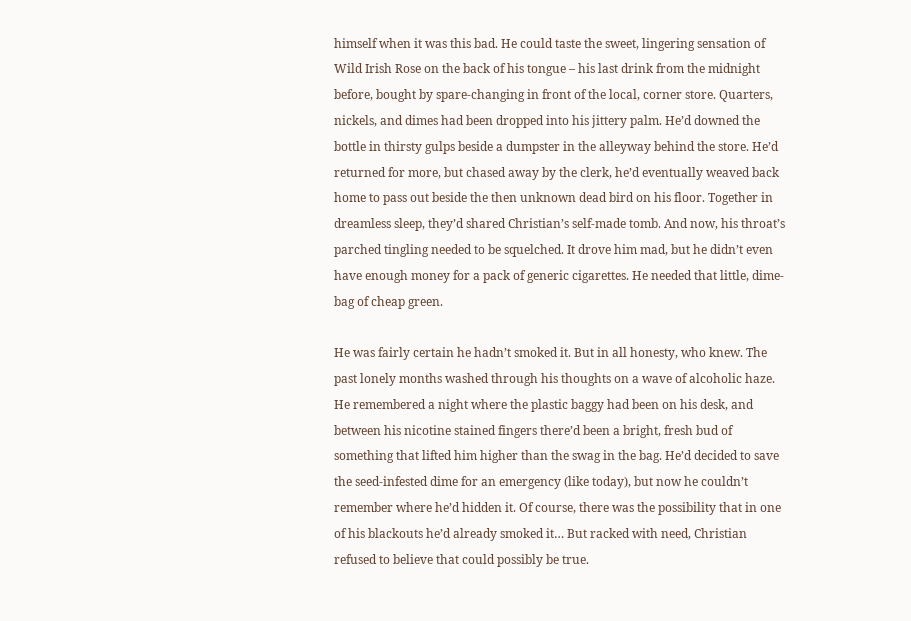himself when it was this bad. He could taste the sweet, lingering sensation of Wild Irish Rose on the back of his tongue – his last drink from the midnight before, bought by spare-changing in front of the local, corner store. Quarters, nickels, and dimes had been dropped into his jittery palm. He’d downed the bottle in thirsty gulps beside a dumpster in the alleyway behind the store. He’d returned for more, but chased away by the clerk, he’d eventually weaved back home to pass out beside the then unknown dead bird on his floor. Together in dreamless sleep, they’d shared Christian’s self-made tomb. And now, his throat’s parched tingling needed to be squelched. It drove him mad, but he didn’t even have enough money for a pack of generic cigarettes. He needed that little, dime-bag of cheap green.

He was fairly certain he hadn’t smoked it. But in all honesty, who knew. The past lonely months washed through his thoughts on a wave of alcoholic haze. He remembered a night where the plastic baggy had been on his desk, and between his nicotine stained fingers there’d been a bright, fresh bud of something that lifted him higher than the swag in the bag. He’d decided to save the seed-infested dime for an emergency (like today), but now he couldn’t remember where he’d hidden it. Of course, there was the possibility that in one of his blackouts he’d already smoked it… But racked with need, Christian refused to believe that could possibly be true.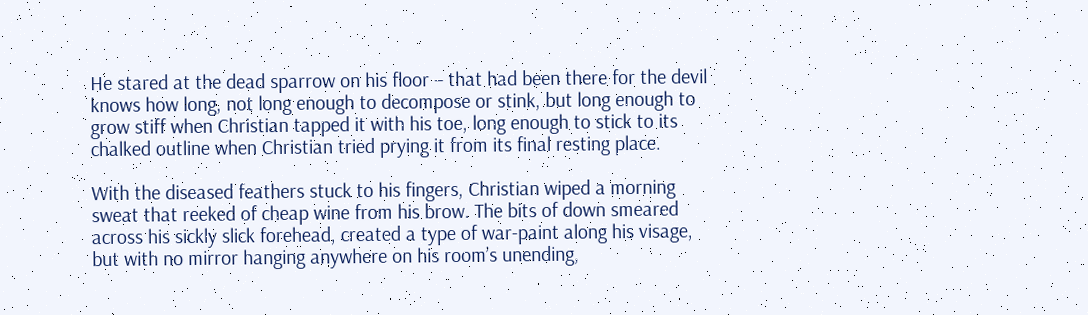He stared at the dead sparrow on his floor – that had been there for the devil knows how long, not long enough to decompose or stink, but long enough to grow stiff when Christian tapped it with his toe, long enough to stick to its chalked outline when Christian tried prying it from its final resting place.

With the diseased feathers stuck to his fingers, Christian wiped a morning sweat that reeked of cheap wine from his brow. The bits of down smeared across his sickly slick forehead, created a type of war-paint along his visage, but with no mirror hanging anywhere on his room’s unending,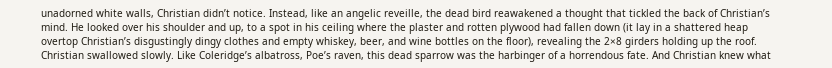unadorned white walls, Christian didn’t notice. Instead, like an angelic reveille, the dead bird reawakened a thought that tickled the back of Christian’s mind. He looked over his shoulder and up, to a spot in his ceiling where the plaster and rotten plywood had fallen down (it lay in a shattered heap overtop Christian’s disgustingly dingy clothes and empty whiskey, beer, and wine bottles on the floor), revealing the 2×8 girders holding up the roof. Christian swallowed slowly. Like Coleridge’s albatross, Poe’s raven, this dead sparrow was the harbinger of a horrendous fate. And Christian knew what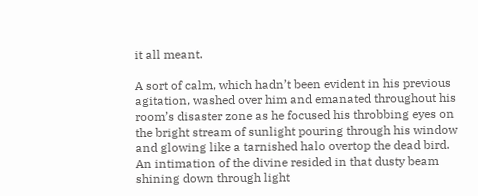it all meant.

A sort of calm, which hadn’t been evident in his previous agitation, washed over him and emanated throughout his room’s disaster zone as he focused his throbbing eyes on the bright stream of sunlight pouring through his window and glowing like a tarnished halo overtop the dead bird. An intimation of the divine resided in that dusty beam shining down through light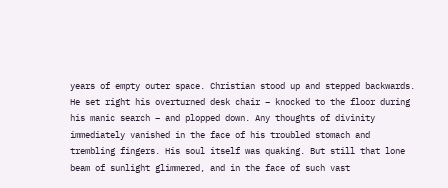years of empty outer space. Christian stood up and stepped backwards. He set right his overturned desk chair – knocked to the floor during his manic search – and plopped down. Any thoughts of divinity immediately vanished in the face of his troubled stomach and trembling fingers. His soul itself was quaking. But still that lone beam of sunlight glimmered, and in the face of such vast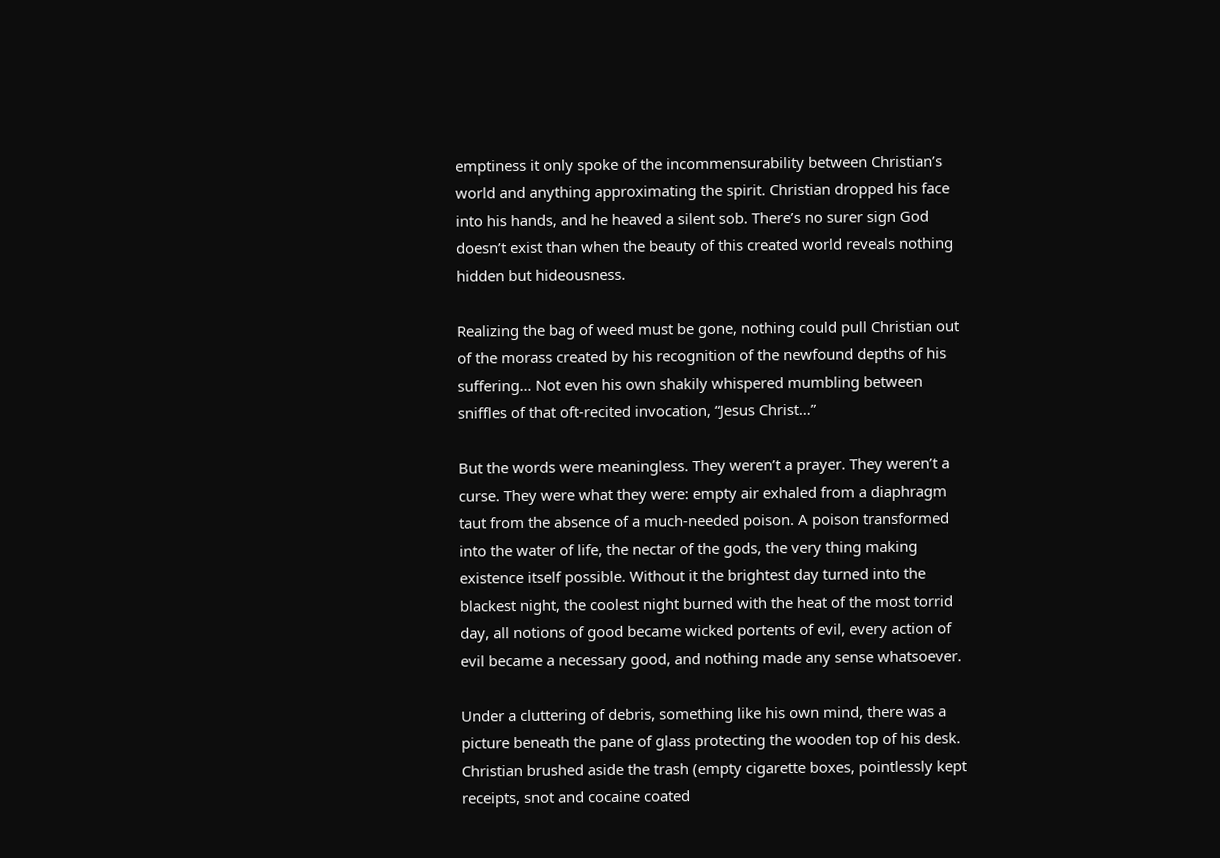emptiness it only spoke of the incommensurability between Christian’s world and anything approximating the spirit. Christian dropped his face into his hands, and he heaved a silent sob. There’s no surer sign God doesn’t exist than when the beauty of this created world reveals nothing hidden but hideousness.

Realizing the bag of weed must be gone, nothing could pull Christian out of the morass created by his recognition of the newfound depths of his suffering… Not even his own shakily whispered mumbling between sniffles of that oft-recited invocation, “Jesus Christ…”

But the words were meaningless. They weren’t a prayer. They weren’t a curse. They were what they were: empty air exhaled from a diaphragm taut from the absence of a much-needed poison. A poison transformed into the water of life, the nectar of the gods, the very thing making existence itself possible. Without it the brightest day turned into the blackest night, the coolest night burned with the heat of the most torrid day, all notions of good became wicked portents of evil, every action of evil became a necessary good, and nothing made any sense whatsoever.

Under a cluttering of debris, something like his own mind, there was a picture beneath the pane of glass protecting the wooden top of his desk. Christian brushed aside the trash (empty cigarette boxes, pointlessly kept receipts, snot and cocaine coated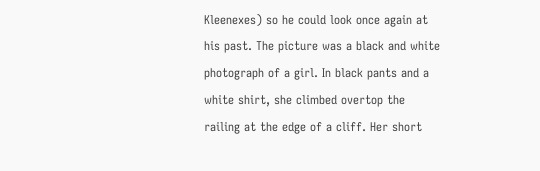Kleenexes) so he could look once again at his past. The picture was a black and white photograph of a girl. In black pants and a white shirt, she climbed overtop the railing at the edge of a cliff. Her short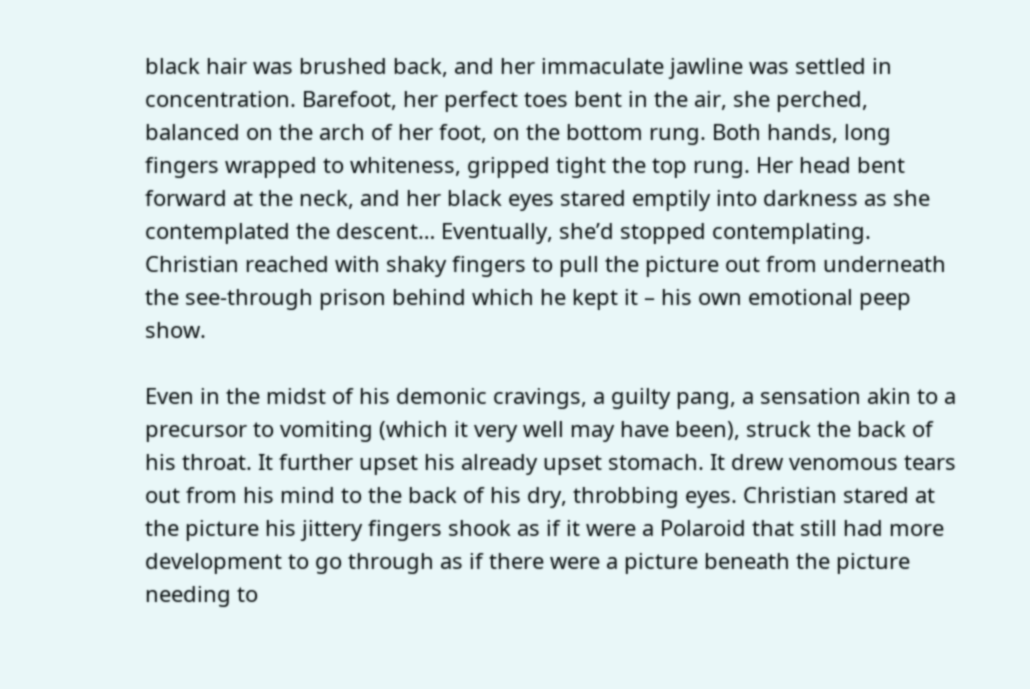black hair was brushed back, and her immaculate jawline was settled in concentration. Barefoot, her perfect toes bent in the air, she perched, balanced on the arch of her foot, on the bottom rung. Both hands, long fingers wrapped to whiteness, gripped tight the top rung. Her head bent forward at the neck, and her black eyes stared emptily into darkness as she contemplated the descent… Eventually, she’d stopped contemplating. Christian reached with shaky fingers to pull the picture out from underneath the see-through prison behind which he kept it – his own emotional peep show.

Even in the midst of his demonic cravings, a guilty pang, a sensation akin to a precursor to vomiting (which it very well may have been), struck the back of his throat. It further upset his already upset stomach. It drew venomous tears out from his mind to the back of his dry, throbbing eyes. Christian stared at the picture his jittery fingers shook as if it were a Polaroid that still had more development to go through as if there were a picture beneath the picture needing to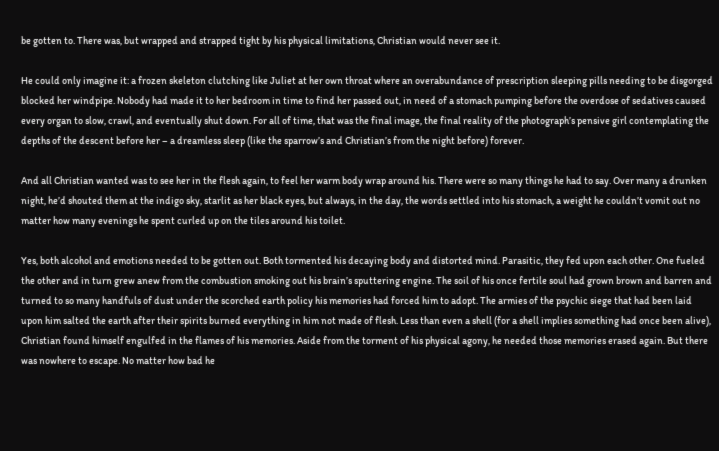be gotten to. There was, but wrapped and strapped tight by his physical limitations, Christian would never see it.

He could only imagine it: a frozen skeleton clutching like Juliet at her own throat where an overabundance of prescription sleeping pills needing to be disgorged blocked her windpipe. Nobody had made it to her bedroom in time to find her passed out, in need of a stomach pumping before the overdose of sedatives caused every organ to slow, crawl, and eventually shut down. For all of time, that was the final image, the final reality of the photograph’s pensive girl contemplating the depths of the descent before her – a dreamless sleep (like the sparrow’s and Christian’s from the night before) forever.

And all Christian wanted was to see her in the flesh again, to feel her warm body wrap around his. There were so many things he had to say. Over many a drunken night, he’d shouted them at the indigo sky, starlit as her black eyes, but always, in the day, the words settled into his stomach, a weight he couldn’t vomit out no matter how many evenings he spent curled up on the tiles around his toilet.

Yes, both alcohol and emotions needed to be gotten out. Both tormented his decaying body and distorted mind. Parasitic, they fed upon each other. One fueled the other and in turn grew anew from the combustion smoking out his brain’s sputtering engine. The soil of his once fertile soul had grown brown and barren and turned to so many handfuls of dust under the scorched earth policy his memories had forced him to adopt. The armies of the psychic siege that had been laid upon him salted the earth after their spirits burned everything in him not made of flesh. Less than even a shell (for a shell implies something had once been alive), Christian found himself engulfed in the flames of his memories. Aside from the torment of his physical agony, he needed those memories erased again. But there was nowhere to escape. No matter how bad he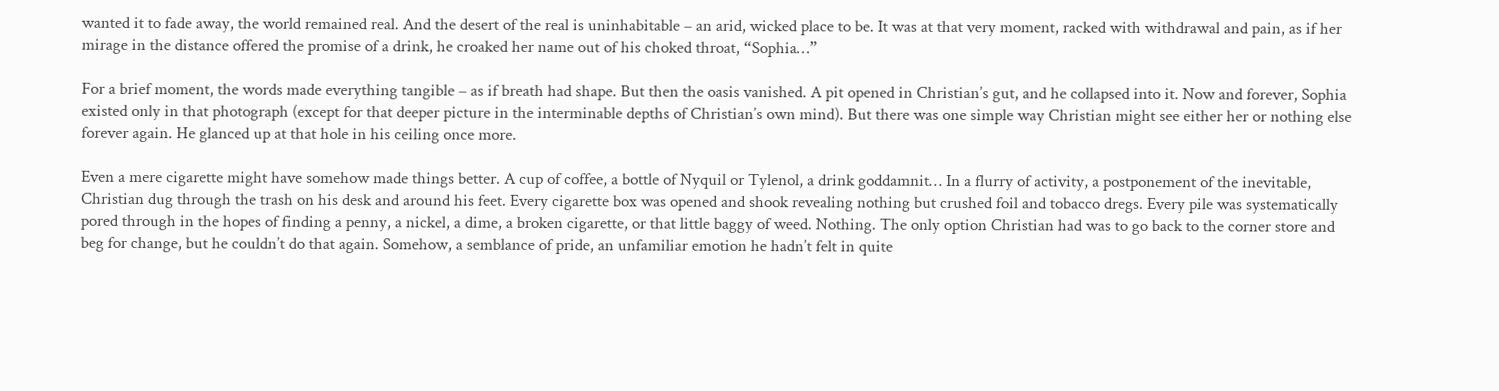wanted it to fade away, the world remained real. And the desert of the real is uninhabitable – an arid, wicked place to be. It was at that very moment, racked with withdrawal and pain, as if her mirage in the distance offered the promise of a drink, he croaked her name out of his choked throat, “Sophia…”

For a brief moment, the words made everything tangible – as if breath had shape. But then the oasis vanished. A pit opened in Christian’s gut, and he collapsed into it. Now and forever, Sophia existed only in that photograph (except for that deeper picture in the interminable depths of Christian’s own mind). But there was one simple way Christian might see either her or nothing else forever again. He glanced up at that hole in his ceiling once more.

Even a mere cigarette might have somehow made things better. A cup of coffee, a bottle of Nyquil or Tylenol, a drink goddamnit… In a flurry of activity, a postponement of the inevitable, Christian dug through the trash on his desk and around his feet. Every cigarette box was opened and shook revealing nothing but crushed foil and tobacco dregs. Every pile was systematically pored through in the hopes of finding a penny, a nickel, a dime, a broken cigarette, or that little baggy of weed. Nothing. The only option Christian had was to go back to the corner store and beg for change, but he couldn’t do that again. Somehow, a semblance of pride, an unfamiliar emotion he hadn’t felt in quite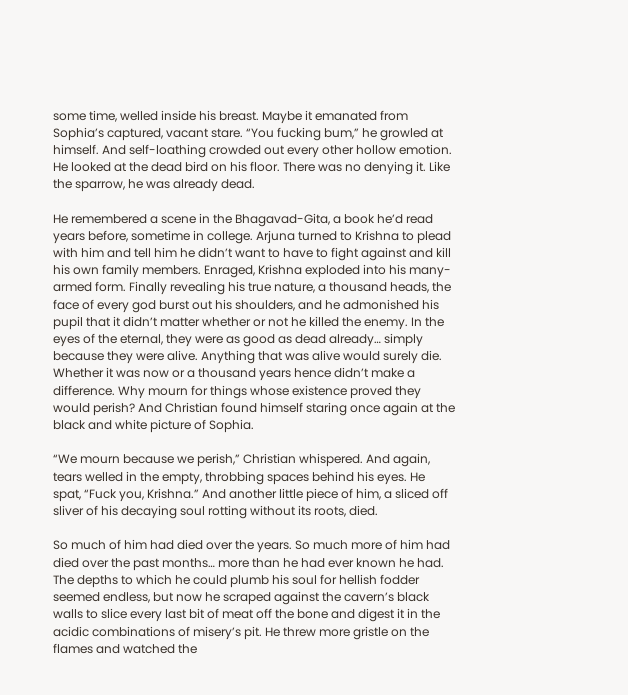some time, welled inside his breast. Maybe it emanated from Sophia’s captured, vacant stare. “You fucking bum,” he growled at himself. And self-loathing crowded out every other hollow emotion. He looked at the dead bird on his floor. There was no denying it. Like the sparrow, he was already dead.

He remembered a scene in the Bhagavad-Gita, a book he’d read years before, sometime in college. Arjuna turned to Krishna to plead with him and tell him he didn’t want to have to fight against and kill his own family members. Enraged, Krishna exploded into his many-armed form. Finally revealing his true nature, a thousand heads, the face of every god burst out his shoulders, and he admonished his pupil that it didn’t matter whether or not he killed the enemy. In the eyes of the eternal, they were as good as dead already… simply because they were alive. Anything that was alive would surely die. Whether it was now or a thousand years hence didn’t make a difference. Why mourn for things whose existence proved they would perish? And Christian found himself staring once again at the black and white picture of Sophia.

“We mourn because we perish,” Christian whispered. And again, tears welled in the empty, throbbing spaces behind his eyes. He spat, “Fuck you, Krishna.” And another little piece of him, a sliced off sliver of his decaying soul rotting without its roots, died.

So much of him had died over the years. So much more of him had died over the past months… more than he had ever known he had. The depths to which he could plumb his soul for hellish fodder seemed endless, but now he scraped against the cavern’s black walls to slice every last bit of meat off the bone and digest it in the acidic combinations of misery’s pit. He threw more gristle on the flames and watched the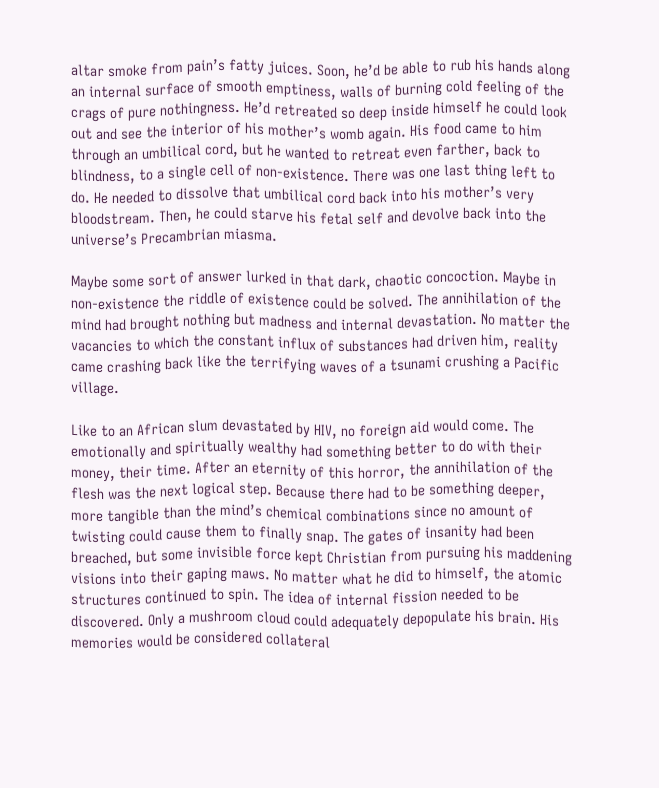altar smoke from pain’s fatty juices. Soon, he’d be able to rub his hands along an internal surface of smooth emptiness, walls of burning cold feeling of the crags of pure nothingness. He’d retreated so deep inside himself he could look out and see the interior of his mother’s womb again. His food came to him through an umbilical cord, but he wanted to retreat even farther, back to blindness, to a single cell of non-existence. There was one last thing left to do. He needed to dissolve that umbilical cord back into his mother’s very bloodstream. Then, he could starve his fetal self and devolve back into the universe’s Precambrian miasma.

Maybe some sort of answer lurked in that dark, chaotic concoction. Maybe in non-existence the riddle of existence could be solved. The annihilation of the mind had brought nothing but madness and internal devastation. No matter the vacancies to which the constant influx of substances had driven him, reality came crashing back like the terrifying waves of a tsunami crushing a Pacific village.

Like to an African slum devastated by HIV, no foreign aid would come. The emotionally and spiritually wealthy had something better to do with their money, their time. After an eternity of this horror, the annihilation of the flesh was the next logical step. Because there had to be something deeper, more tangible than the mind’s chemical combinations since no amount of twisting could cause them to finally snap. The gates of insanity had been breached, but some invisible force kept Christian from pursuing his maddening visions into their gaping maws. No matter what he did to himself, the atomic structures continued to spin. The idea of internal fission needed to be discovered. Only a mushroom cloud could adequately depopulate his brain. His memories would be considered collateral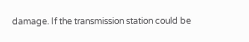damage. If the transmission station could be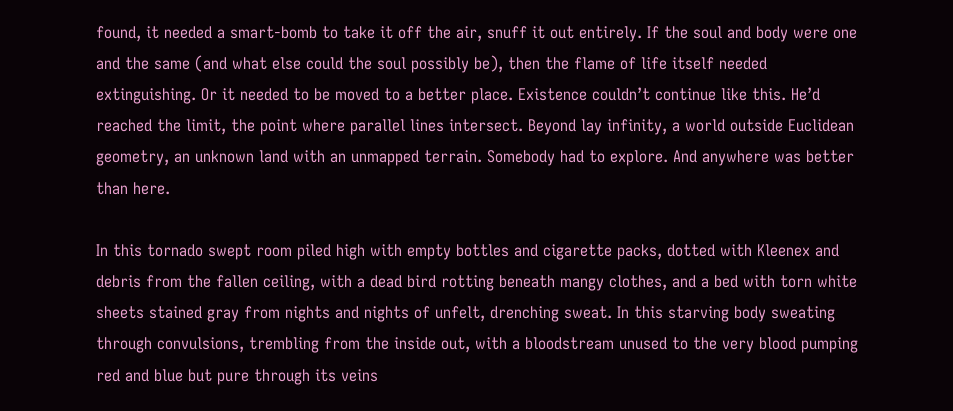found, it needed a smart-bomb to take it off the air, snuff it out entirely. If the soul and body were one and the same (and what else could the soul possibly be), then the flame of life itself needed extinguishing. Or it needed to be moved to a better place. Existence couldn’t continue like this. He’d reached the limit, the point where parallel lines intersect. Beyond lay infinity, a world outside Euclidean geometry, an unknown land with an unmapped terrain. Somebody had to explore. And anywhere was better than here.

In this tornado swept room piled high with empty bottles and cigarette packs, dotted with Kleenex and debris from the fallen ceiling, with a dead bird rotting beneath mangy clothes, and a bed with torn white sheets stained gray from nights and nights of unfelt, drenching sweat. In this starving body sweating through convulsions, trembling from the inside out, with a bloodstream unused to the very blood pumping red and blue but pure through its veins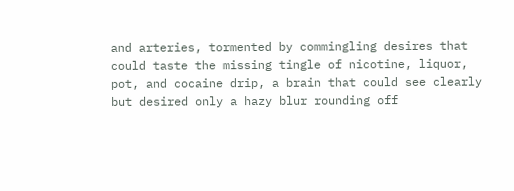and arteries, tormented by commingling desires that could taste the missing tingle of nicotine, liquor, pot, and cocaine drip, a brain that could see clearly but desired only a hazy blur rounding off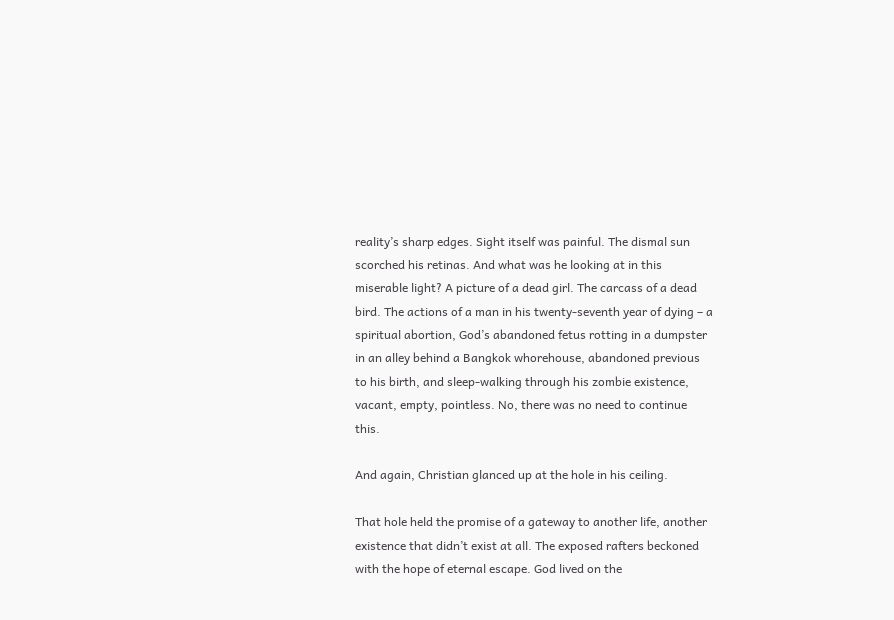reality’s sharp edges. Sight itself was painful. The dismal sun scorched his retinas. And what was he looking at in this miserable light? A picture of a dead girl. The carcass of a dead bird. The actions of a man in his twenty-seventh year of dying – a spiritual abortion, God’s abandoned fetus rotting in a dumpster in an alley behind a Bangkok whorehouse, abandoned previous to his birth, and sleep-walking through his zombie existence, vacant, empty, pointless. No, there was no need to continue this.

And again, Christian glanced up at the hole in his ceiling.

That hole held the promise of a gateway to another life, another existence that didn’t exist at all. The exposed rafters beckoned with the hope of eternal escape. God lived on the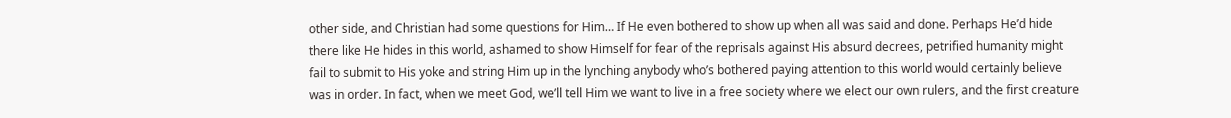other side, and Christian had some questions for Him… If He even bothered to show up when all was said and done. Perhaps He’d hide there like He hides in this world, ashamed to show Himself for fear of the reprisals against His absurd decrees, petrified humanity might fail to submit to His yoke and string Him up in the lynching anybody who’s bothered paying attention to this world would certainly believe was in order. In fact, when we meet God, we’ll tell Him we want to live in a free society where we elect our own rulers, and the first creature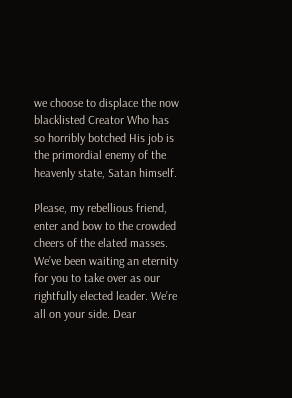we choose to displace the now blacklisted Creator Who has so horribly botched His job is the primordial enemy of the heavenly state, Satan himself.

Please, my rebellious friend, enter and bow to the crowded cheers of the elated masses. We’ve been waiting an eternity for you to take over as our rightfully elected leader. We’re all on your side. Dear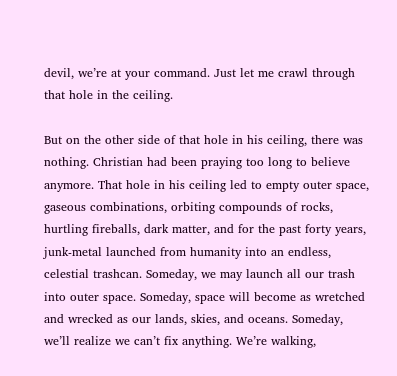devil, we’re at your command. Just let me crawl through that hole in the ceiling.

But on the other side of that hole in his ceiling, there was nothing. Christian had been praying too long to believe anymore. That hole in his ceiling led to empty outer space, gaseous combinations, orbiting compounds of rocks, hurtling fireballs, dark matter, and for the past forty years, junk-metal launched from humanity into an endless, celestial trashcan. Someday, we may launch all our trash into outer space. Someday, space will become as wretched and wrecked as our lands, skies, and oceans. Someday, we’ll realize we can’t fix anything. We’re walking,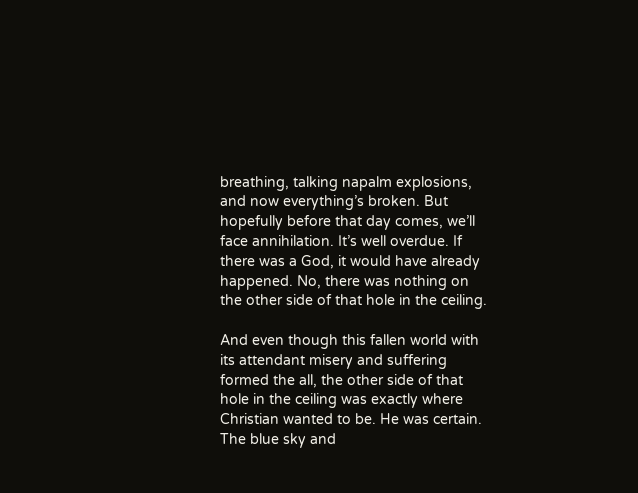breathing, talking napalm explosions, and now everything’s broken. But hopefully before that day comes, we’ll face annihilation. It’s well overdue. If there was a God, it would have already happened. No, there was nothing on the other side of that hole in the ceiling.

And even though this fallen world with its attendant misery and suffering formed the all, the other side of that hole in the ceiling was exactly where Christian wanted to be. He was certain. The blue sky and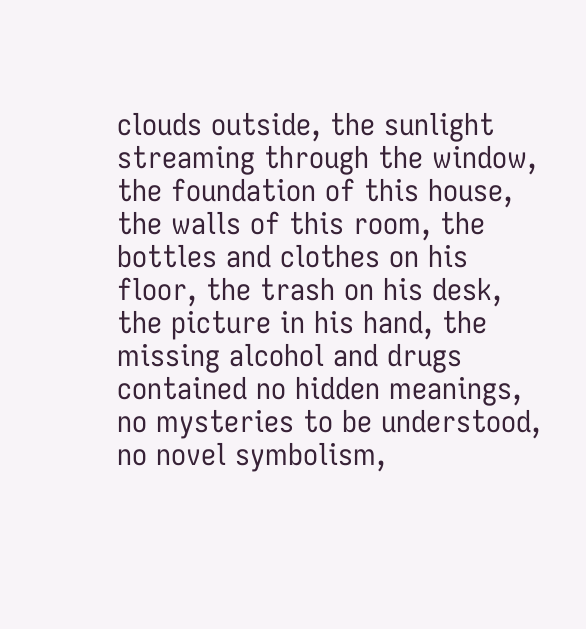clouds outside, the sunlight streaming through the window, the foundation of this house, the walls of this room, the bottles and clothes on his floor, the trash on his desk, the picture in his hand, the missing alcohol and drugs contained no hidden meanings, no mysteries to be understood, no novel symbolism,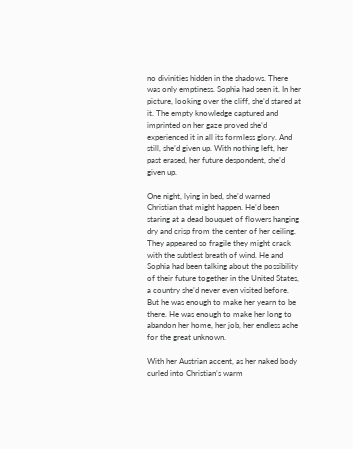no divinities hidden in the shadows. There was only emptiness. Sophia had seen it. In her picture, looking over the cliff, she’d stared at it. The empty knowledge captured and imprinted on her gaze proved she’d experienced it in all its formless glory. And still, she’d given up. With nothing left, her past erased, her future despondent, she’d given up.

One night, lying in bed, she’d warned Christian that might happen. He’d been staring at a dead bouquet of flowers hanging dry and crisp from the center of her ceiling. They appeared so fragile they might crack with the subtlest breath of wind. He and Sophia had been talking about the possibility of their future together in the United States, a country she’d never even visited before. But he was enough to make her yearn to be there. He was enough to make her long to abandon her home, her job, her endless ache for the great unknown.

With her Austrian accent, as her naked body curled into Christian’s warm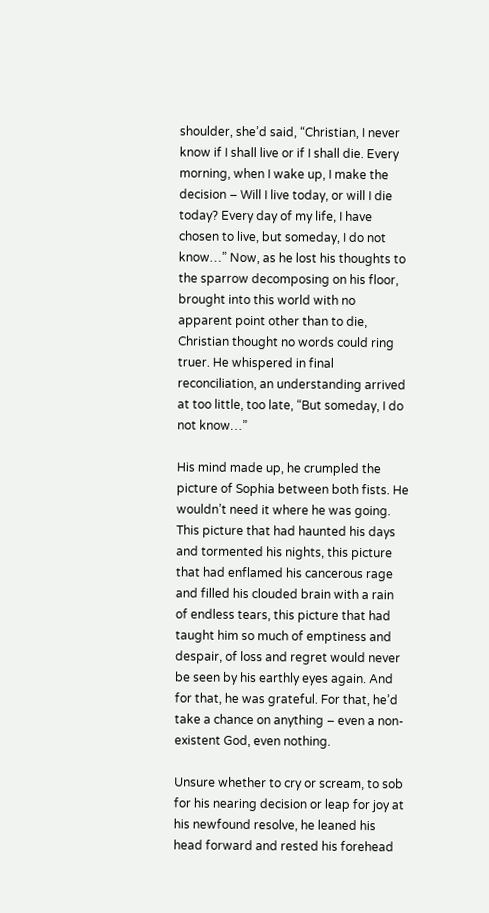shoulder, she’d said, “Christian, I never know if I shall live or if I shall die. Every morning, when I wake up, I make the decision – Will I live today, or will I die today? Every day of my life, I have chosen to live, but someday, I do not know…” Now, as he lost his thoughts to the sparrow decomposing on his floor, brought into this world with no apparent point other than to die, Christian thought no words could ring truer. He whispered in final reconciliation, an understanding arrived at too little, too late, “But someday, I do not know…”

His mind made up, he crumpled the picture of Sophia between both fists. He wouldn’t need it where he was going. This picture that had haunted his days and tormented his nights, this picture that had enflamed his cancerous rage and filled his clouded brain with a rain of endless tears, this picture that had taught him so much of emptiness and despair, of loss and regret would never be seen by his earthly eyes again. And for that, he was grateful. For that, he’d take a chance on anything – even a non-existent God, even nothing.

Unsure whether to cry or scream, to sob for his nearing decision or leap for joy at his newfound resolve, he leaned his head forward and rested his forehead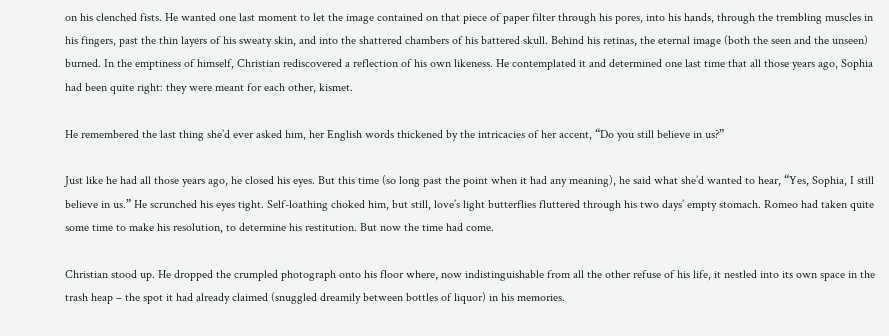on his clenched fists. He wanted one last moment to let the image contained on that piece of paper filter through his pores, into his hands, through the trembling muscles in his fingers, past the thin layers of his sweaty skin, and into the shattered chambers of his battered skull. Behind his retinas, the eternal image (both the seen and the unseen) burned. In the emptiness of himself, Christian rediscovered a reflection of his own likeness. He contemplated it and determined one last time that all those years ago, Sophia had been quite right: they were meant for each other, kismet.

He remembered the last thing she’d ever asked him, her English words thickened by the intricacies of her accent, “Do you still believe in us?”

Just like he had all those years ago, he closed his eyes. But this time (so long past the point when it had any meaning), he said what she’d wanted to hear, “Yes, Sophia, I still believe in us.” He scrunched his eyes tight. Self-loathing choked him, but still, love’s light butterflies fluttered through his two days’ empty stomach. Romeo had taken quite some time to make his resolution, to determine his restitution. But now the time had come.

Christian stood up. He dropped the crumpled photograph onto his floor where, now indistinguishable from all the other refuse of his life, it nestled into its own space in the trash heap – the spot it had already claimed (snuggled dreamily between bottles of liquor) in his memories.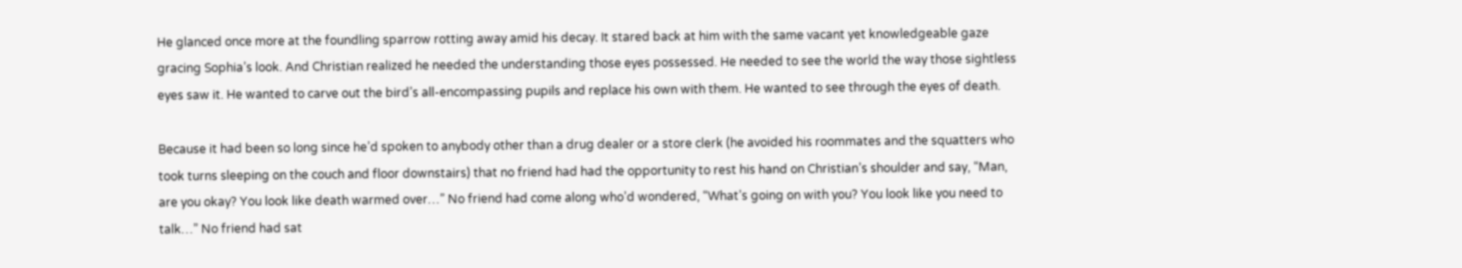He glanced once more at the foundling sparrow rotting away amid his decay. It stared back at him with the same vacant yet knowledgeable gaze gracing Sophia’s look. And Christian realized he needed the understanding those eyes possessed. He needed to see the world the way those sightless eyes saw it. He wanted to carve out the bird’s all-encompassing pupils and replace his own with them. He wanted to see through the eyes of death.

Because it had been so long since he’d spoken to anybody other than a drug dealer or a store clerk (he avoided his roommates and the squatters who took turns sleeping on the couch and floor downstairs) that no friend had had the opportunity to rest his hand on Christian’s shoulder and say, “Man, are you okay? You look like death warmed over…” No friend had come along who’d wondered, “What’s going on with you? You look like you need to talk…” No friend had sat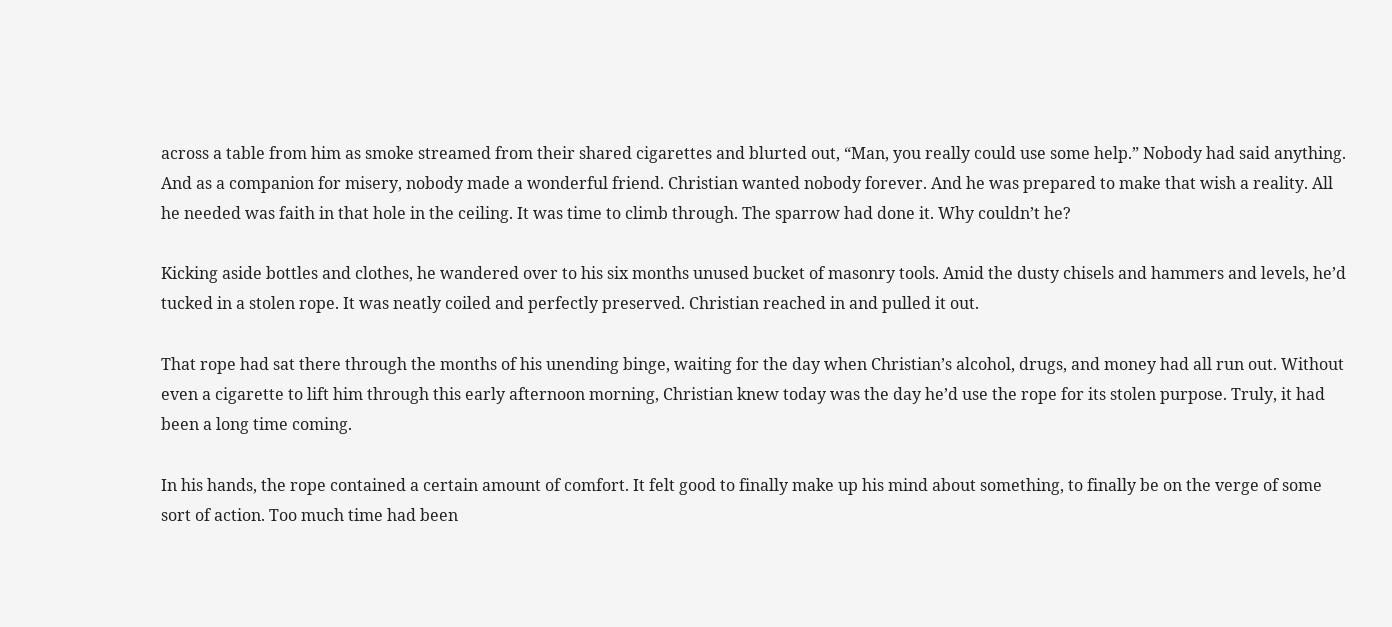across a table from him as smoke streamed from their shared cigarettes and blurted out, “Man, you really could use some help.” Nobody had said anything. And as a companion for misery, nobody made a wonderful friend. Christian wanted nobody forever. And he was prepared to make that wish a reality. All he needed was faith in that hole in the ceiling. It was time to climb through. The sparrow had done it. Why couldn’t he?

Kicking aside bottles and clothes, he wandered over to his six months unused bucket of masonry tools. Amid the dusty chisels and hammers and levels, he’d tucked in a stolen rope. It was neatly coiled and perfectly preserved. Christian reached in and pulled it out.

That rope had sat there through the months of his unending binge, waiting for the day when Christian’s alcohol, drugs, and money had all run out. Without even a cigarette to lift him through this early afternoon morning, Christian knew today was the day he’d use the rope for its stolen purpose. Truly, it had been a long time coming.

In his hands, the rope contained a certain amount of comfort. It felt good to finally make up his mind about something, to finally be on the verge of some sort of action. Too much time had been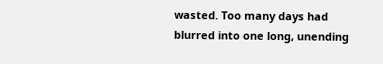wasted. Too many days had blurred into one long, unending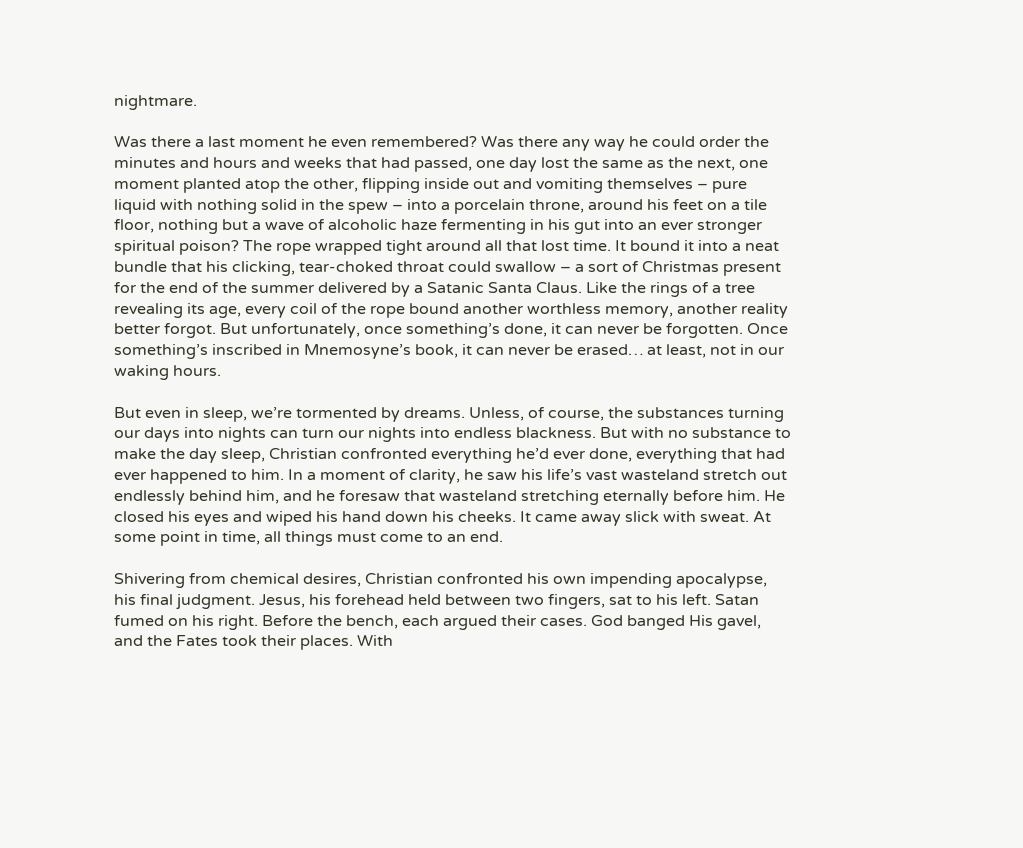nightmare.

Was there a last moment he even remembered? Was there any way he could order the minutes and hours and weeks that had passed, one day lost the same as the next, one moment planted atop the other, flipping inside out and vomiting themselves – pure liquid with nothing solid in the spew – into a porcelain throne, around his feet on a tile floor, nothing but a wave of alcoholic haze fermenting in his gut into an ever stronger spiritual poison? The rope wrapped tight around all that lost time. It bound it into a neat bundle that his clicking, tear-choked throat could swallow – a sort of Christmas present for the end of the summer delivered by a Satanic Santa Claus. Like the rings of a tree revealing its age, every coil of the rope bound another worthless memory, another reality better forgot. But unfortunately, once something’s done, it can never be forgotten. Once something’s inscribed in Mnemosyne’s book, it can never be erased… at least, not in our waking hours.

But even in sleep, we’re tormented by dreams. Unless, of course, the substances turning our days into nights can turn our nights into endless blackness. But with no substance to make the day sleep, Christian confronted everything he’d ever done, everything that had ever happened to him. In a moment of clarity, he saw his life’s vast wasteland stretch out endlessly behind him, and he foresaw that wasteland stretching eternally before him. He closed his eyes and wiped his hand down his cheeks. It came away slick with sweat. At some point in time, all things must come to an end.

Shivering from chemical desires, Christian confronted his own impending apocalypse, his final judgment. Jesus, his forehead held between two fingers, sat to his left. Satan fumed on his right. Before the bench, each argued their cases. God banged His gavel, and the Fates took their places. With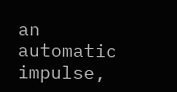an automatic impulse,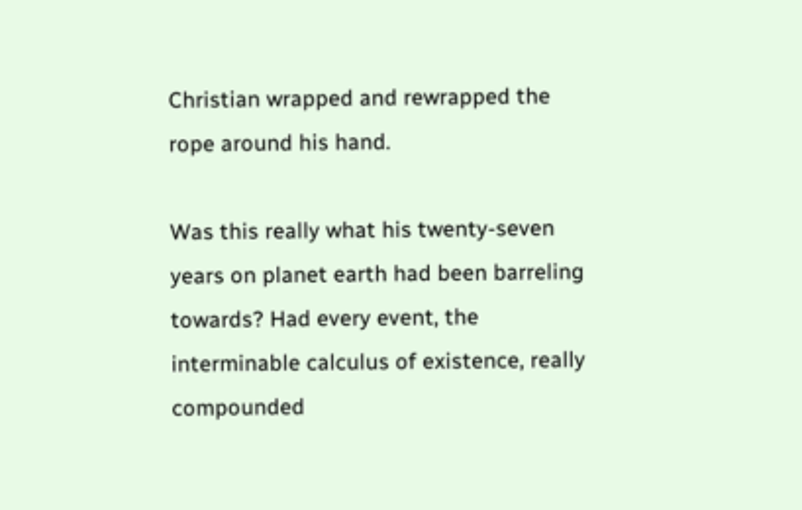Christian wrapped and rewrapped the rope around his hand.

Was this really what his twenty-seven years on planet earth had been barreling towards? Had every event, the interminable calculus of existence, really compounded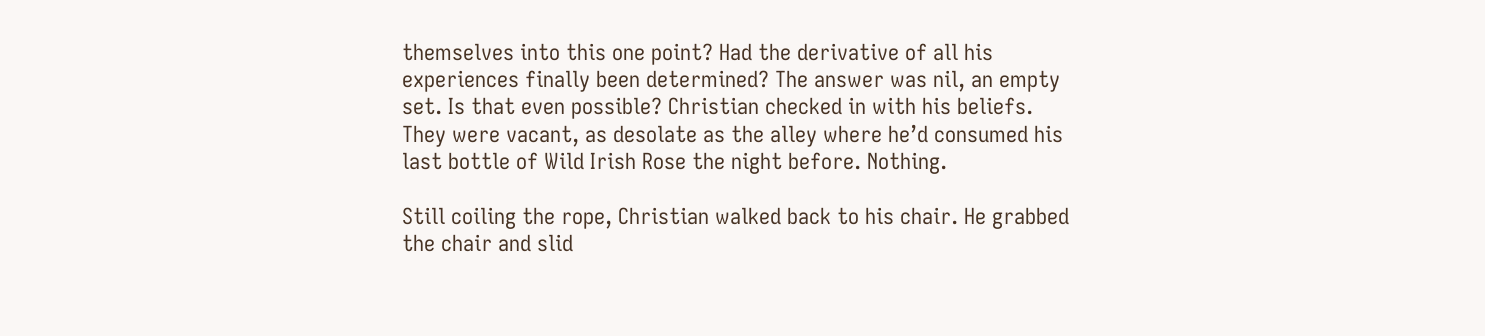themselves into this one point? Had the derivative of all his experiences finally been determined? The answer was nil, an empty set. Is that even possible? Christian checked in with his beliefs. They were vacant, as desolate as the alley where he’d consumed his last bottle of Wild Irish Rose the night before. Nothing.

Still coiling the rope, Christian walked back to his chair. He grabbed the chair and slid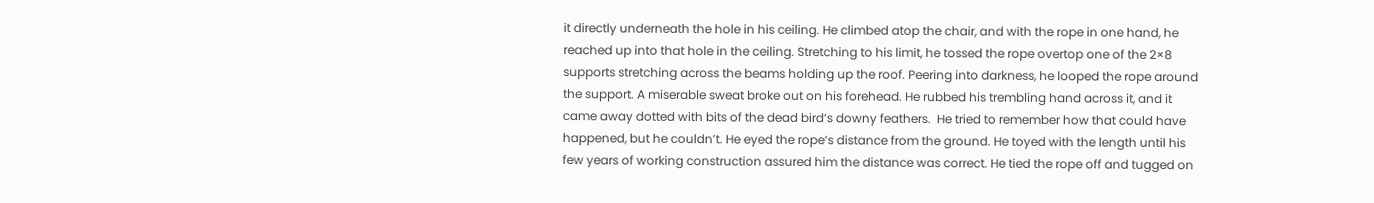it directly underneath the hole in his ceiling. He climbed atop the chair, and with the rope in one hand, he reached up into that hole in the ceiling. Stretching to his limit, he tossed the rope overtop one of the 2×8 supports stretching across the beams holding up the roof. Peering into darkness, he looped the rope around the support. A miserable sweat broke out on his forehead. He rubbed his trembling hand across it, and it came away dotted with bits of the dead bird’s downy feathers.  He tried to remember how that could have happened, but he couldn’t. He eyed the rope’s distance from the ground. He toyed with the length until his few years of working construction assured him the distance was correct. He tied the rope off and tugged on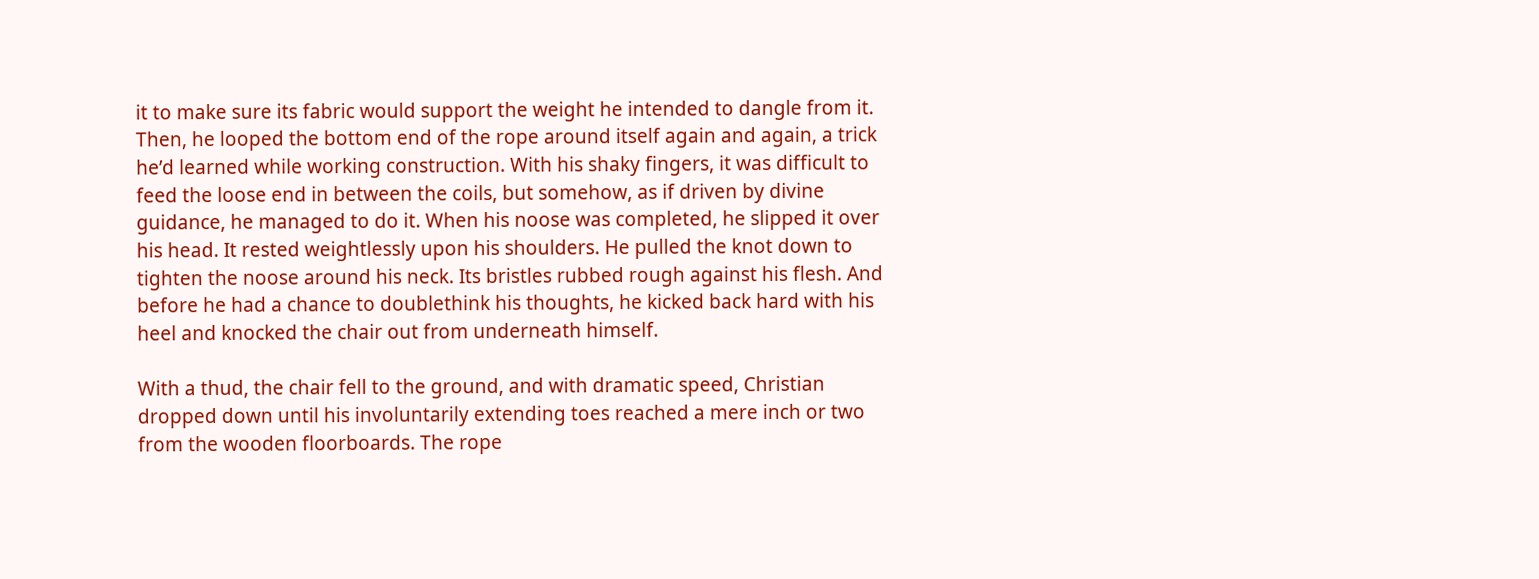it to make sure its fabric would support the weight he intended to dangle from it. Then, he looped the bottom end of the rope around itself again and again, a trick he’d learned while working construction. With his shaky fingers, it was difficult to feed the loose end in between the coils, but somehow, as if driven by divine guidance, he managed to do it. When his noose was completed, he slipped it over his head. It rested weightlessly upon his shoulders. He pulled the knot down to tighten the noose around his neck. Its bristles rubbed rough against his flesh. And before he had a chance to doublethink his thoughts, he kicked back hard with his heel and knocked the chair out from underneath himself.

With a thud, the chair fell to the ground, and with dramatic speed, Christian dropped down until his involuntarily extending toes reached a mere inch or two from the wooden floorboards. The rope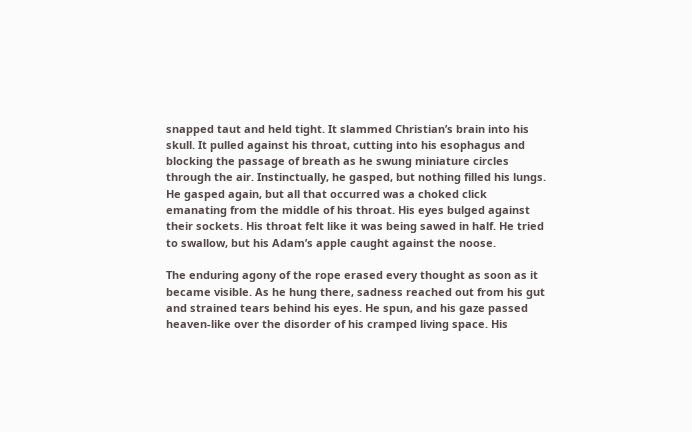snapped taut and held tight. It slammed Christian’s brain into his skull. It pulled against his throat, cutting into his esophagus and blocking the passage of breath as he swung miniature circles through the air. Instinctually, he gasped, but nothing filled his lungs. He gasped again, but all that occurred was a choked click emanating from the middle of his throat. His eyes bulged against their sockets. His throat felt like it was being sawed in half. He tried to swallow, but his Adam’s apple caught against the noose.

The enduring agony of the rope erased every thought as soon as it became visible. As he hung there, sadness reached out from his gut and strained tears behind his eyes. He spun, and his gaze passed heaven-like over the disorder of his cramped living space. His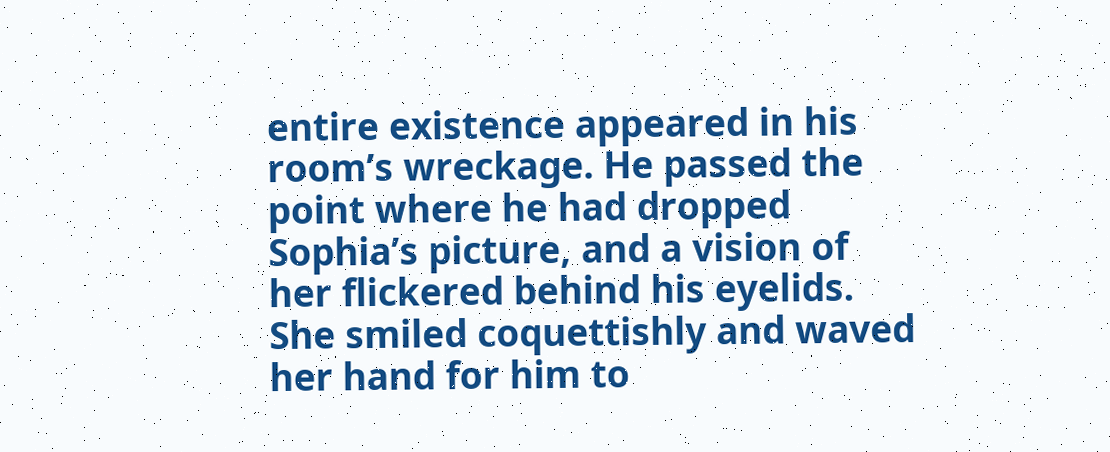entire existence appeared in his room’s wreckage. He passed the point where he had dropped Sophia’s picture, and a vision of her flickered behind his eyelids. She smiled coquettishly and waved her hand for him to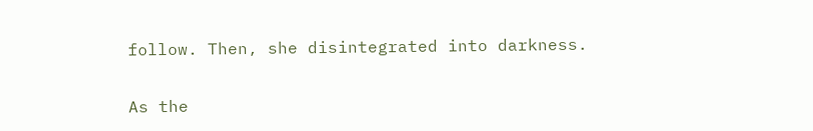follow. Then, she disintegrated into darkness.

As the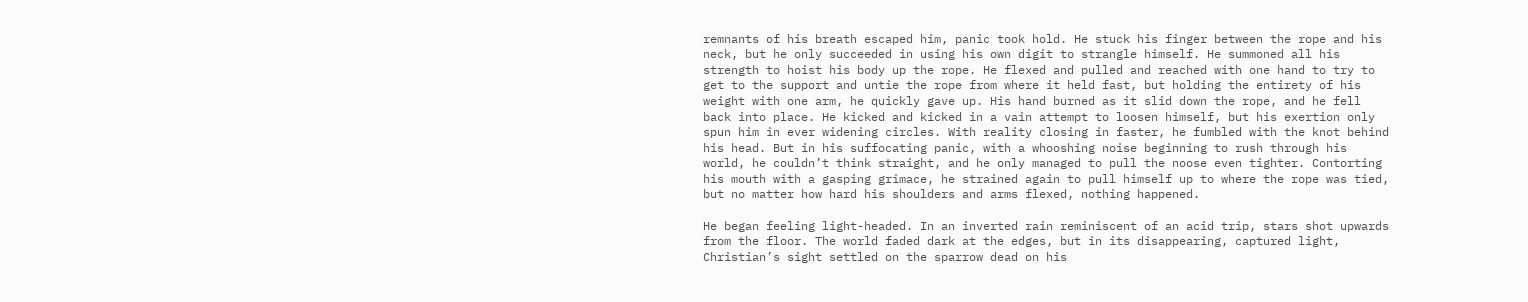remnants of his breath escaped him, panic took hold. He stuck his finger between the rope and his neck, but he only succeeded in using his own digit to strangle himself. He summoned all his strength to hoist his body up the rope. He flexed and pulled and reached with one hand to try to get to the support and untie the rope from where it held fast, but holding the entirety of his weight with one arm, he quickly gave up. His hand burned as it slid down the rope, and he fell back into place. He kicked and kicked in a vain attempt to loosen himself, but his exertion only spun him in ever widening circles. With reality closing in faster, he fumbled with the knot behind his head. But in his suffocating panic, with a whooshing noise beginning to rush through his world, he couldn’t think straight, and he only managed to pull the noose even tighter. Contorting his mouth with a gasping grimace, he strained again to pull himself up to where the rope was tied, but no matter how hard his shoulders and arms flexed, nothing happened.

He began feeling light-headed. In an inverted rain reminiscent of an acid trip, stars shot upwards from the floor. The world faded dark at the edges, but in its disappearing, captured light, Christian’s sight settled on the sparrow dead on his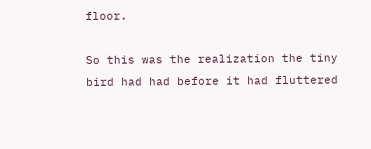floor.

So this was the realization the tiny bird had had before it had fluttered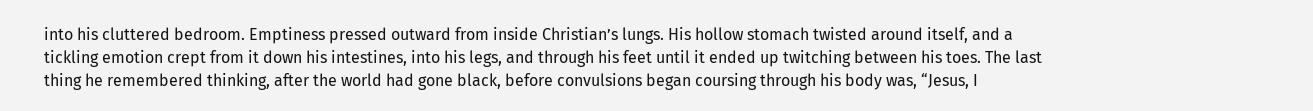into his cluttered bedroom. Emptiness pressed outward from inside Christian’s lungs. His hollow stomach twisted around itself, and a tickling emotion crept from it down his intestines, into his legs, and through his feet until it ended up twitching between his toes. The last thing he remembered thinking, after the world had gone black, before convulsions began coursing through his body was, “Jesus, I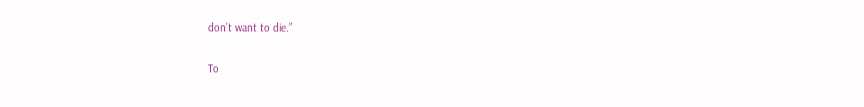don’t want to die.”

To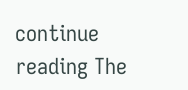continue reading The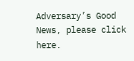Adversary’s Good News, please click here.